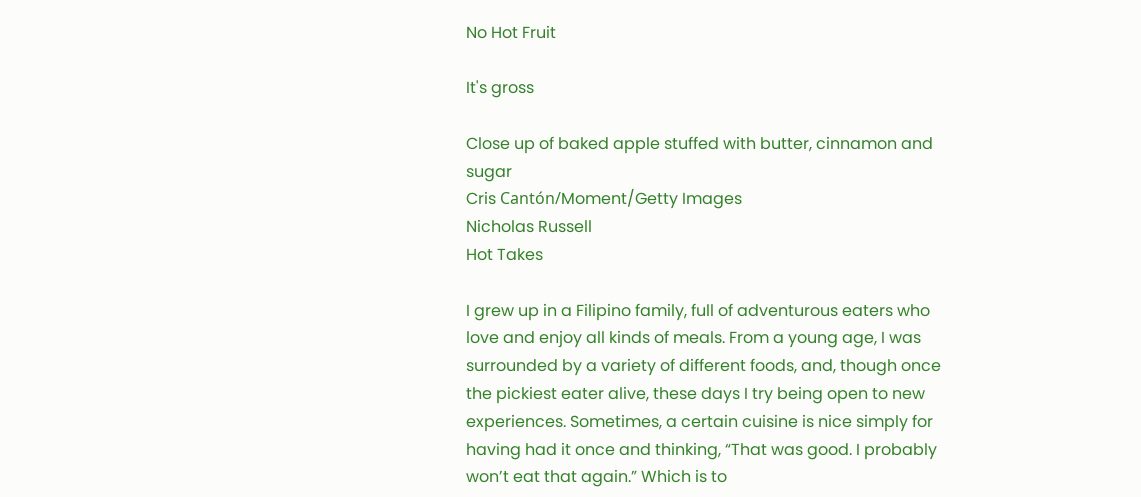No Hot Fruit

It's gross

Close up of baked apple stuffed with butter, cinnamon and sugar
Cris Cantón/Moment/Getty Images
Nicholas Russell
Hot Takes

I grew up in a Filipino family, full of adventurous eaters who love and enjoy all kinds of meals. From a young age, I was surrounded by a variety of different foods, and, though once the pickiest eater alive, these days I try being open to new experiences. Sometimes, a certain cuisine is nice simply for having had it once and thinking, “That was good. I probably won’t eat that again.” Which is to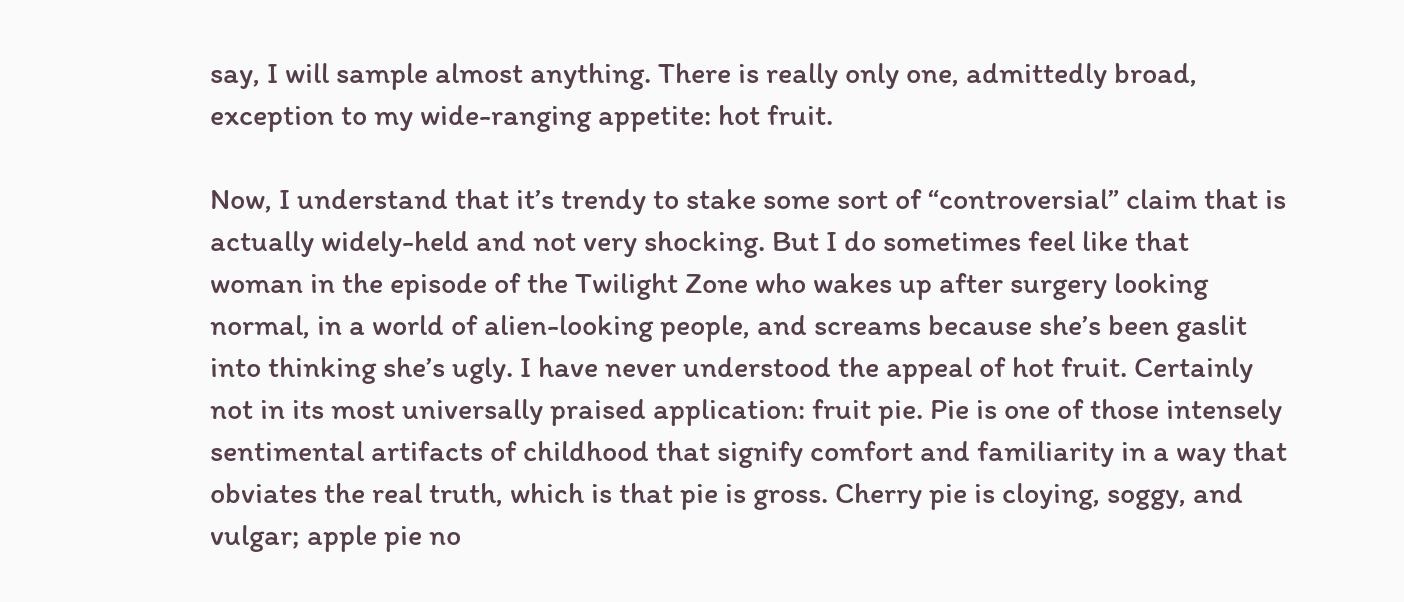say, I will sample almost anything. There is really only one, admittedly broad, exception to my wide-ranging appetite: hot fruit.

Now, I understand that it’s trendy to stake some sort of “controversial” claim that is actually widely-held and not very shocking. But I do sometimes feel like that woman in the episode of the Twilight Zone who wakes up after surgery looking normal, in a world of alien-looking people, and screams because she’s been gaslit into thinking she’s ugly. I have never understood the appeal of hot fruit. Certainly not in its most universally praised application: fruit pie. Pie is one of those intensely sentimental artifacts of childhood that signify comfort and familiarity in a way that obviates the real truth, which is that pie is gross. Cherry pie is cloying, soggy, and vulgar; apple pie no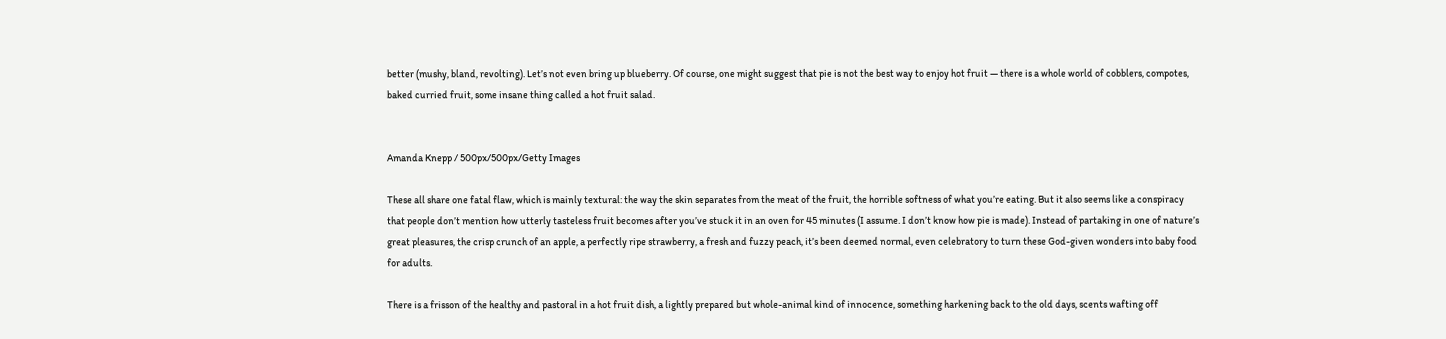better (mushy, bland, revolting). Let’s not even bring up blueberry. Of course, one might suggest that pie is not the best way to enjoy hot fruit — there is a whole world of cobblers, compotes, baked curried fruit, some insane thing called a hot fruit salad.


Amanda Knepp / 500px/500px/Getty Images

These all share one fatal flaw, which is mainly textural: the way the skin separates from the meat of the fruit, the horrible softness of what you’re eating. But it also seems like a conspiracy that people don’t mention how utterly tasteless fruit becomes after you’ve stuck it in an oven for 45 minutes (I assume. I don’t know how pie is made). Instead of partaking in one of nature’s great pleasures, the crisp crunch of an apple, a perfectly ripe strawberry, a fresh and fuzzy peach, it’s been deemed normal, even celebratory to turn these God-given wonders into baby food for adults.

There is a frisson of the healthy and pastoral in a hot fruit dish, a lightly prepared but whole-animal kind of innocence, something harkening back to the old days, scents wafting off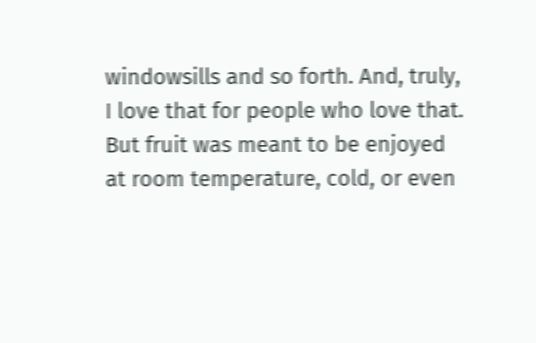windowsills and so forth. And, truly, I love that for people who love that. But fruit was meant to be enjoyed at room temperature, cold, or even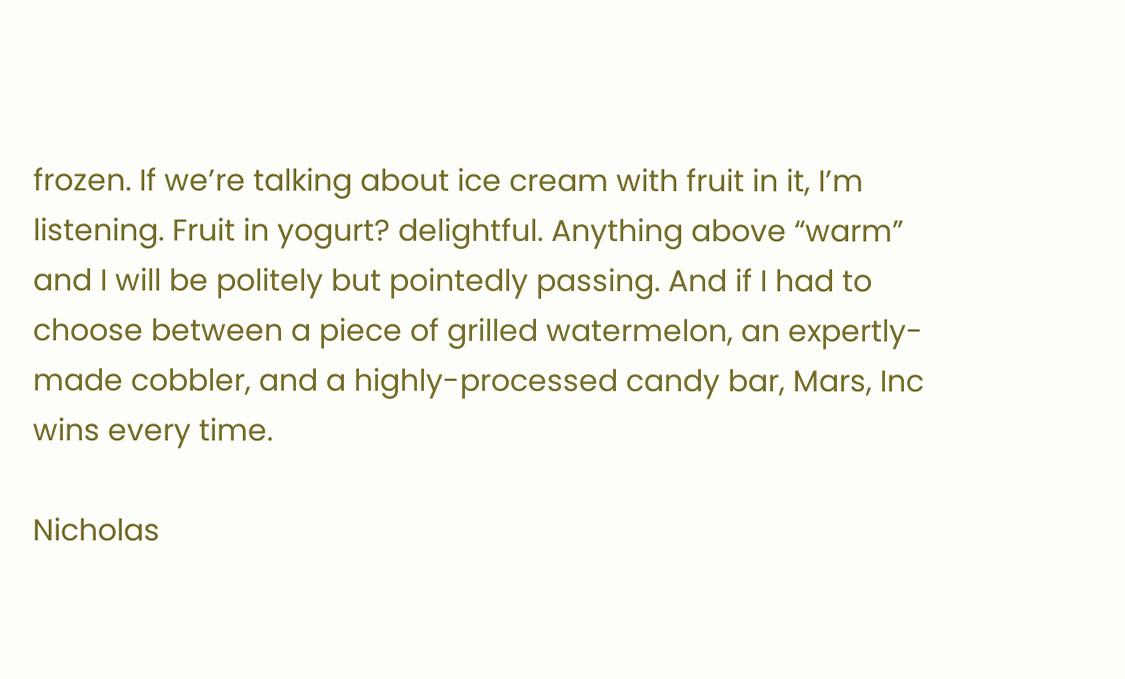frozen. If we’re talking about ice cream with fruit in it, I’m listening. Fruit in yogurt? delightful. Anything above “warm” and I will be politely but pointedly passing. And if I had to choose between a piece of grilled watermelon, an expertly-made cobbler, and a highly-processed candy bar, Mars, Inc wins every time.

Nicholas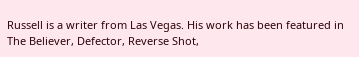Russell is a writer from Las Vegas. His work has been featured in The Believer, Defector, Reverse Shot,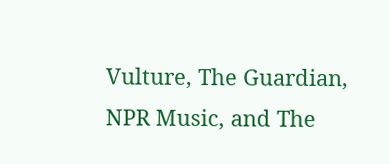Vulture, The Guardian, NPR Music, and The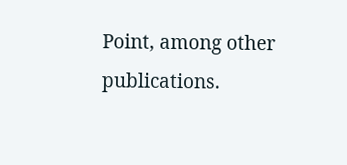Point, among other publications.